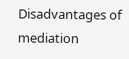Disadvantages of mediation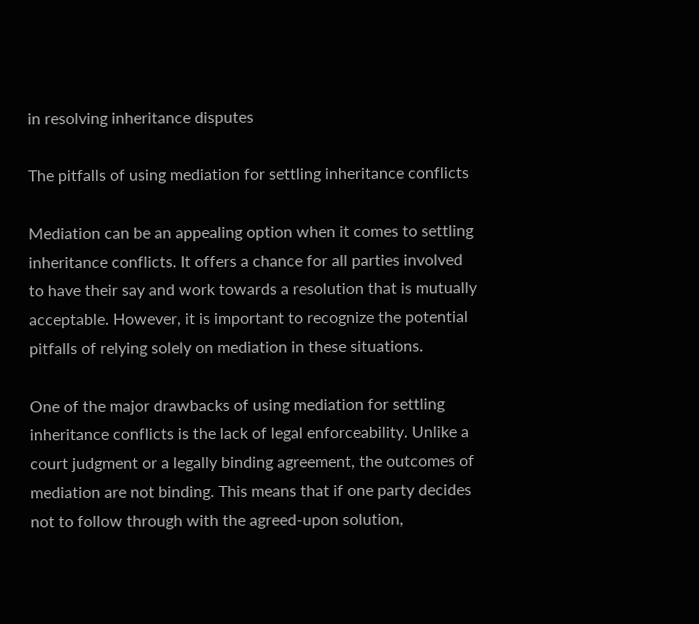in resolving inheritance disputes

The pitfalls of using mediation for settling inheritance conflicts

Mediation can be an appealing option when it comes to settling inheritance conflicts. It offers a chance for all parties involved to have their say and work towards a resolution that is mutually acceptable. However, it is important to recognize the potential pitfalls of relying solely on mediation in these situations.

One of the major drawbacks of using mediation for settling inheritance conflicts is the lack of legal enforceability. Unlike a court judgment or a legally binding agreement, the outcomes of mediation are not binding. This means that if one party decides not to follow through with the agreed-upon solution,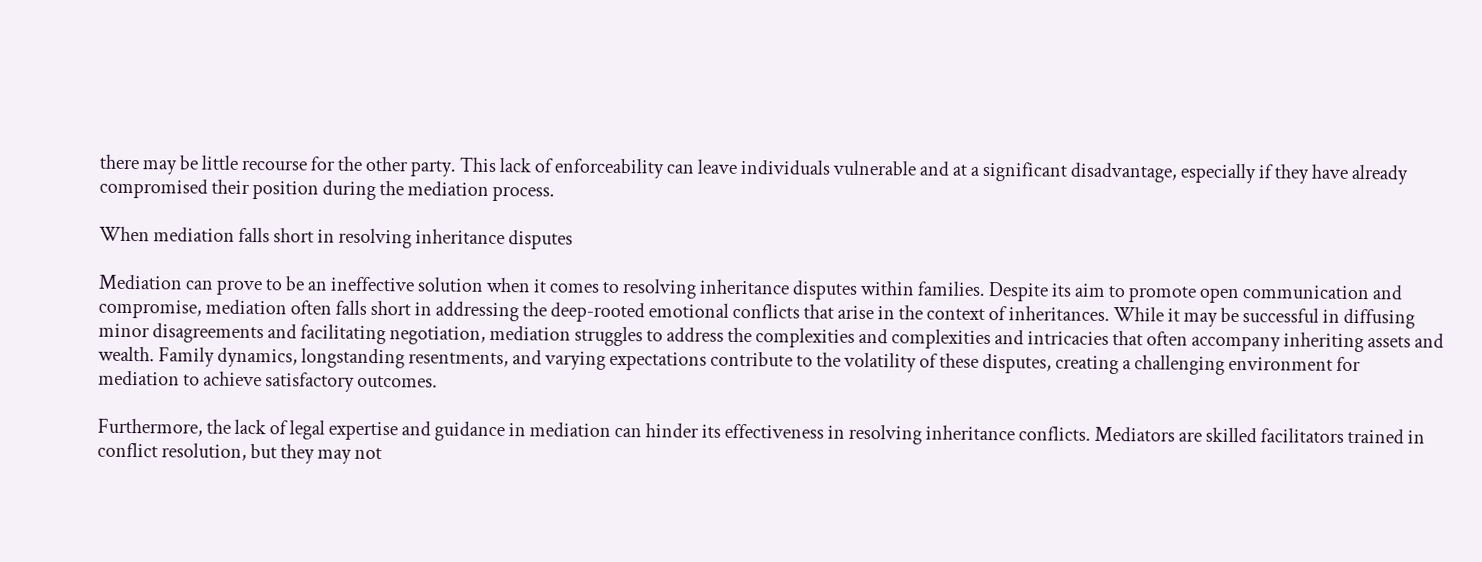there may be little recourse for the other party. This lack of enforceability can leave individuals vulnerable and at a significant disadvantage, especially if they have already compromised their position during the mediation process.

When mediation falls short in resolving inheritance disputes

Mediation can prove to be an ineffective solution when it comes to resolving inheritance disputes within families. Despite its aim to promote open communication and compromise, mediation often falls short in addressing the deep-rooted emotional conflicts that arise in the context of inheritances. While it may be successful in diffusing minor disagreements and facilitating negotiation, mediation struggles to address the complexities and complexities and intricacies that often accompany inheriting assets and wealth. Family dynamics, longstanding resentments, and varying expectations contribute to the volatility of these disputes, creating a challenging environment for mediation to achieve satisfactory outcomes.

Furthermore, the lack of legal expertise and guidance in mediation can hinder its effectiveness in resolving inheritance conflicts. Mediators are skilled facilitators trained in conflict resolution, but they may not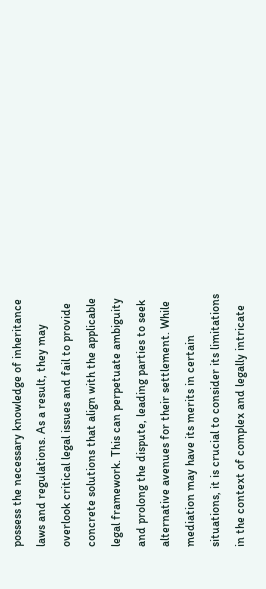possess the necessary knowledge of inheritance laws and regulations. As a result, they may overlook critical legal issues and fail to provide concrete solutions that align with the applicable legal framework. This can perpetuate ambiguity and prolong the dispute, leading parties to seek alternative avenues for their settlement. While mediation may have its merits in certain situations, it is crucial to consider its limitations in the context of complex and legally intricate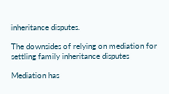inheritance disputes.

The downsides of relying on mediation for settling family inheritance disputes

Mediation has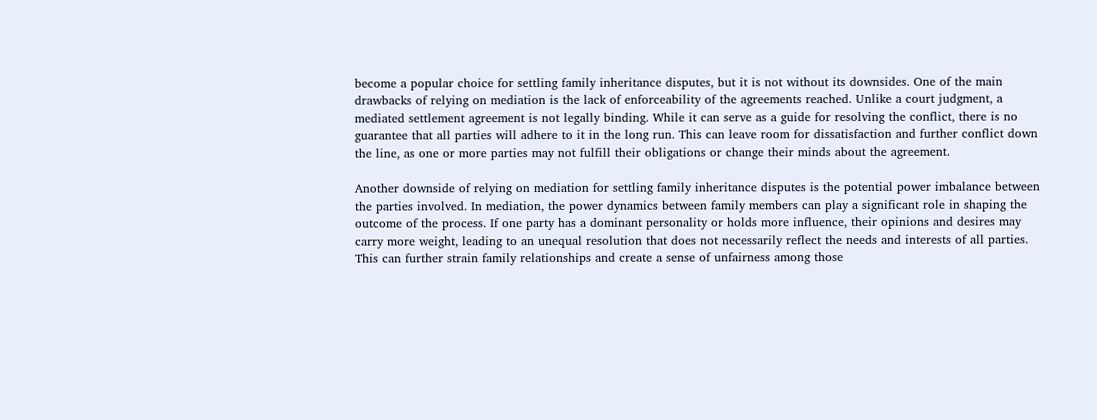become a popular choice for settling family inheritance disputes, but it is not without its downsides. One of the main drawbacks of relying on mediation is the lack of enforceability of the agreements reached. Unlike a court judgment, a mediated settlement agreement is not legally binding. While it can serve as a guide for resolving the conflict, there is no guarantee that all parties will adhere to it in the long run. This can leave room for dissatisfaction and further conflict down the line, as one or more parties may not fulfill their obligations or change their minds about the agreement.

Another downside of relying on mediation for settling family inheritance disputes is the potential power imbalance between the parties involved. In mediation, the power dynamics between family members can play a significant role in shaping the outcome of the process. If one party has a dominant personality or holds more influence, their opinions and desires may carry more weight, leading to an unequal resolution that does not necessarily reflect the needs and interests of all parties. This can further strain family relationships and create a sense of unfairness among those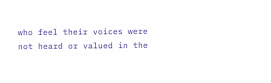who feel their voices were not heard or valued in the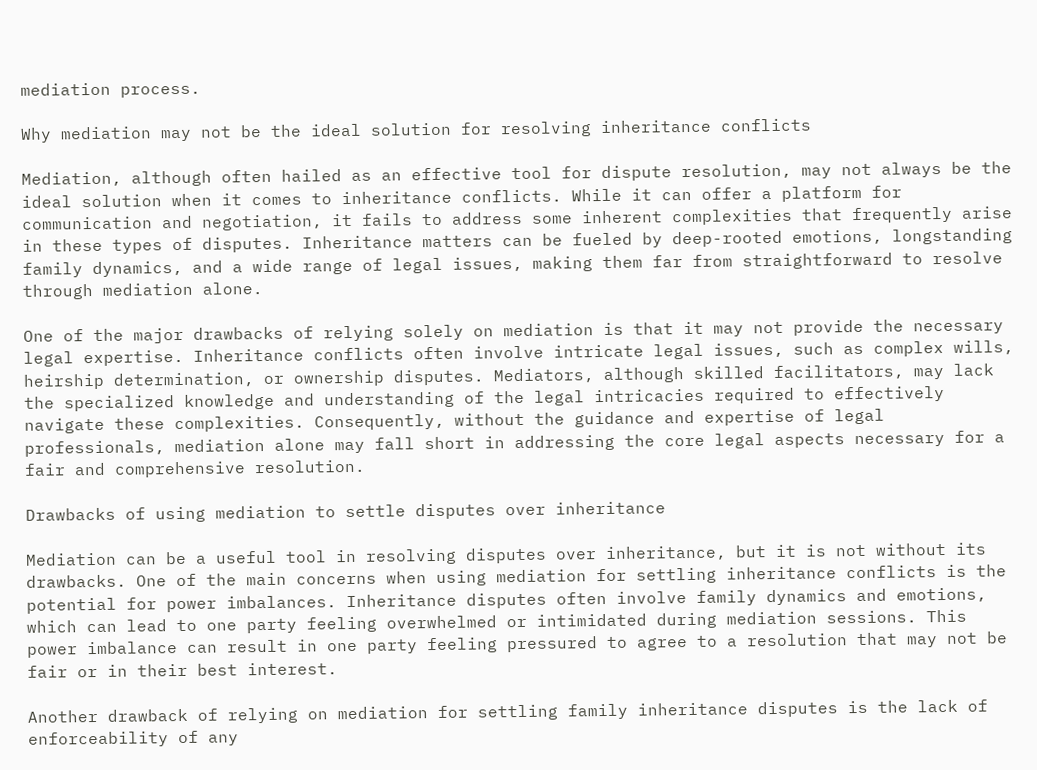mediation process.

Why mediation may not be the ideal solution for resolving inheritance conflicts

Mediation, although often hailed as an effective tool for dispute resolution, may not always be the ideal solution when it comes to inheritance conflicts. While it can offer a platform for communication and negotiation, it fails to address some inherent complexities that frequently arise in these types of disputes. Inheritance matters can be fueled by deep-rooted emotions, longstanding family dynamics, and a wide range of legal issues, making them far from straightforward to resolve through mediation alone.

One of the major drawbacks of relying solely on mediation is that it may not provide the necessary legal expertise. Inheritance conflicts often involve intricate legal issues, such as complex wills, heirship determination, or ownership disputes. Mediators, although skilled facilitators, may lack the specialized knowledge and understanding of the legal intricacies required to effectively navigate these complexities. Consequently, without the guidance and expertise of legal professionals, mediation alone may fall short in addressing the core legal aspects necessary for a fair and comprehensive resolution.

Drawbacks of using mediation to settle disputes over inheritance

Mediation can be a useful tool in resolving disputes over inheritance, but it is not without its drawbacks. One of the main concerns when using mediation for settling inheritance conflicts is the potential for power imbalances. Inheritance disputes often involve family dynamics and emotions, which can lead to one party feeling overwhelmed or intimidated during mediation sessions. This power imbalance can result in one party feeling pressured to agree to a resolution that may not be fair or in their best interest.

Another drawback of relying on mediation for settling family inheritance disputes is the lack of enforceability of any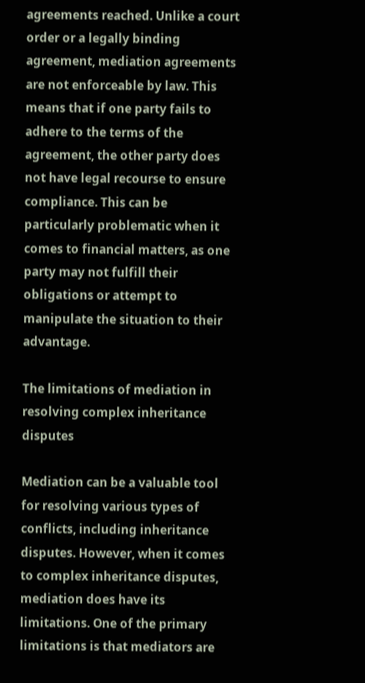agreements reached. Unlike a court order or a legally binding agreement, mediation agreements are not enforceable by law. This means that if one party fails to adhere to the terms of the agreement, the other party does not have legal recourse to ensure compliance. This can be particularly problematic when it comes to financial matters, as one party may not fulfill their obligations or attempt to manipulate the situation to their advantage.

The limitations of mediation in resolving complex inheritance disputes

Mediation can be a valuable tool for resolving various types of conflicts, including inheritance disputes. However, when it comes to complex inheritance disputes, mediation does have its limitations. One of the primary limitations is that mediators are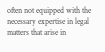often not equipped with the necessary expertise in legal matters that arise in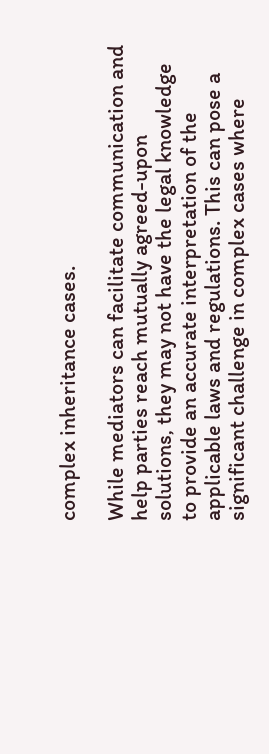complex inheritance cases.

While mediators can facilitate communication and help parties reach mutually agreed-upon solutions, they may not have the legal knowledge to provide an accurate interpretation of the applicable laws and regulations. This can pose a significant challenge in complex cases where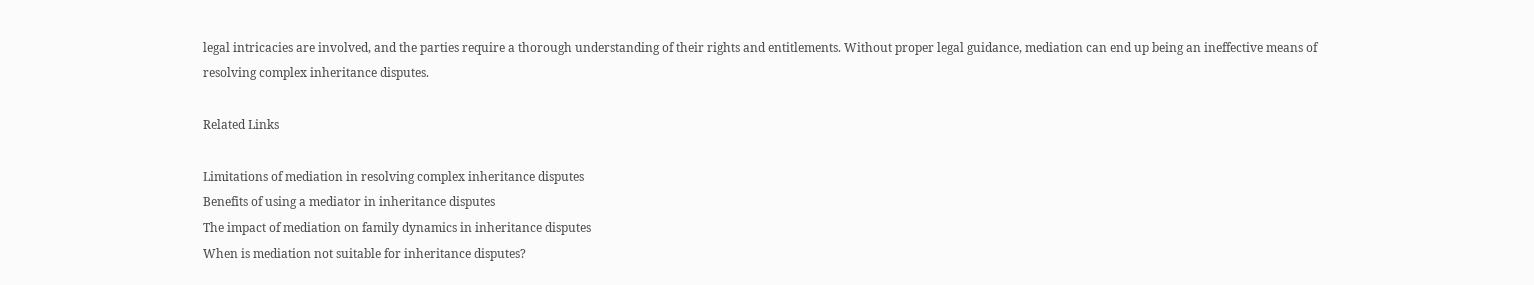legal intricacies are involved, and the parties require a thorough understanding of their rights and entitlements. Without proper legal guidance, mediation can end up being an ineffective means of resolving complex inheritance disputes.

Related Links

Limitations of mediation in resolving complex inheritance disputes
Benefits of using a mediator in inheritance disputes
The impact of mediation on family dynamics in inheritance disputes
When is mediation not suitable for inheritance disputes?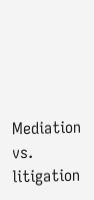Mediation vs. litigation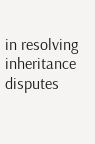in resolving inheritance disputes